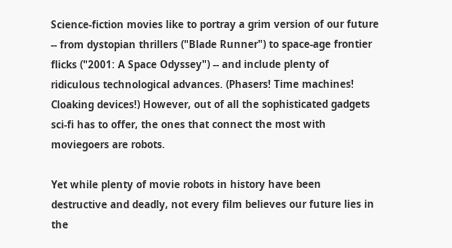Science-fiction movies like to portray a grim version of our future -- from dystopian thrillers ("Blade Runner") to space-age frontier flicks ("2001: A Space Odyssey") -- and include plenty of ridiculous technological advances. (Phasers! Time machines! Cloaking devices!) However, out of all the sophisticated gadgets sci-fi has to offer, the ones that connect the most with moviegoers are robots.

Yet while plenty of movie robots in history have been destructive and deadly, not every film believes our future lies in the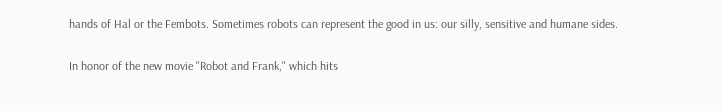hands of Hal or the Fembots. Sometimes robots can represent the good in us: our silly, sensitive and humane sides.

In honor of the new movie "Robot and Frank," which hits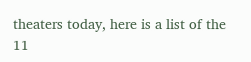theaters today, here is a list of the 11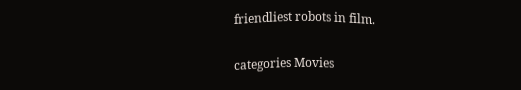friendliest robots in film.

categories Movies